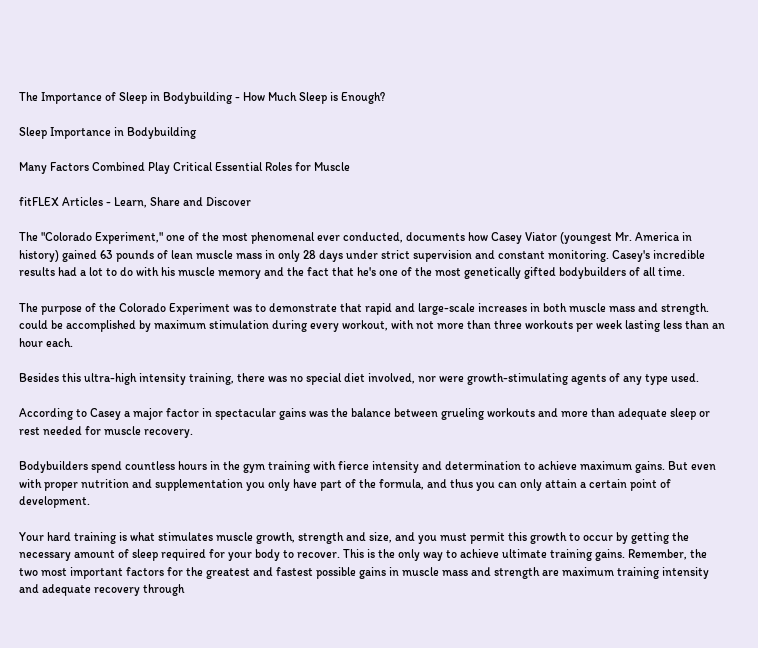The Importance of Sleep in Bodybuilding - How Much Sleep is Enough?

Sleep Importance in Bodybuilding

Many Factors Combined Play Critical Essential Roles for Muscle

fitFLEX Articles - Learn, Share and Discover

The "Colorado Experiment," one of the most phenomenal ever conducted, documents how Casey Viator (youngest Mr. America in history) gained 63 pounds of lean muscle mass in only 28 days under strict supervision and constant monitoring. Casey's incredible results had a lot to do with his muscle memory and the fact that he's one of the most genetically gifted bodybuilders of all time.

The purpose of the Colorado Experiment was to demonstrate that rapid and large-scale increases in both muscle mass and strength. could be accomplished by maximum stimulation during every workout, with not more than three workouts per week lasting less than an hour each.

Besides this ultra-high intensity training, there was no special diet involved, nor were growth-stimulating agents of any type used.

According to Casey a major factor in spectacular gains was the balance between grueling workouts and more than adequate sleep or rest needed for muscle recovery.

Bodybuilders spend countless hours in the gym training with fierce intensity and determination to achieve maximum gains. But even with proper nutrition and supplementation you only have part of the formula, and thus you can only attain a certain point of development.

Your hard training is what stimulates muscle growth, strength and size, and you must permit this growth to occur by getting the necessary amount of sleep required for your body to recover. This is the only way to achieve ultimate training gains. Remember, the two most important factors for the greatest and fastest possible gains in muscle mass and strength are maximum training intensity and adequate recovery through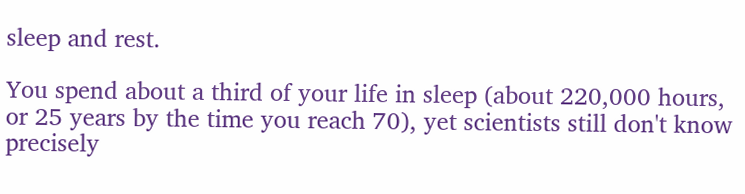sleep and rest.

You spend about a third of your life in sleep (about 220,000 hours, or 25 years by the time you reach 70), yet scientists still don't know precisely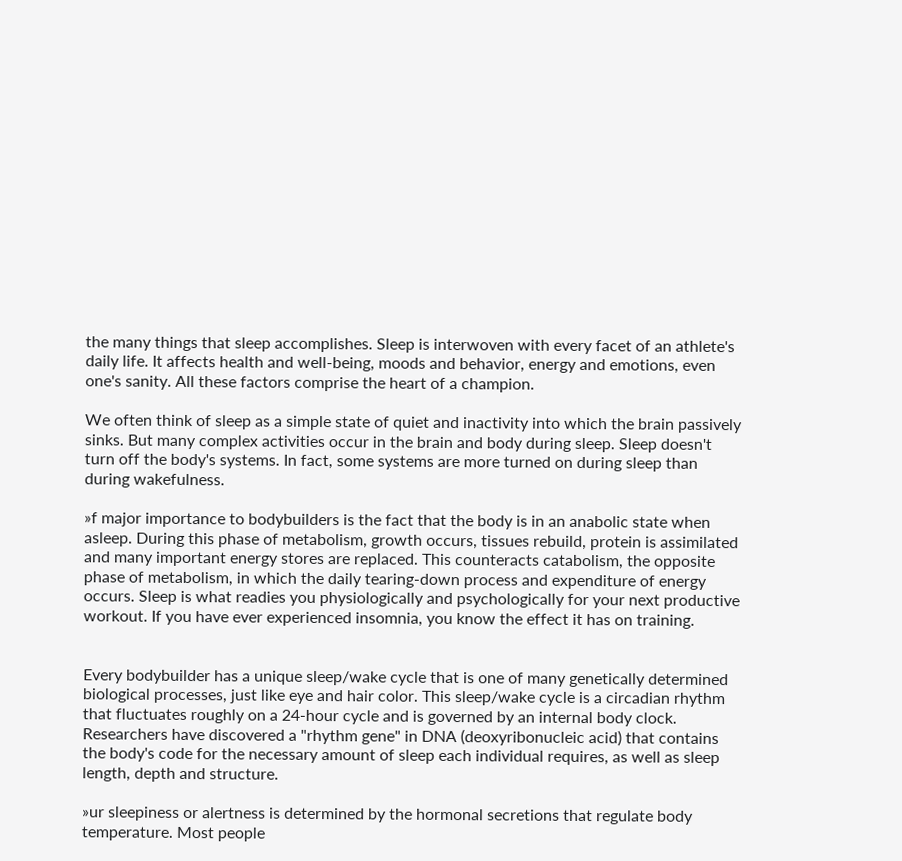the many things that sleep accomplishes. Sleep is interwoven with every facet of an athlete's daily life. It affects health and well-being, moods and behavior, energy and emotions, even one's sanity. All these factors comprise the heart of a champion.

We often think of sleep as a simple state of quiet and inactivity into which the brain passively sinks. But many complex activities occur in the brain and body during sleep. Sleep doesn't turn off the body's systems. In fact, some systems are more turned on during sleep than during wakefulness.

»f major importance to bodybuilders is the fact that the body is in an anabolic state when asleep. During this phase of metabolism, growth occurs, tissues rebuild, protein is assimilated and many important energy stores are replaced. This counteracts catabolism, the opposite phase of metabolism, in which the daily tearing-down process and expenditure of energy occurs. Sleep is what readies you physiologically and psychologically for your next productive workout. If you have ever experienced insomnia, you know the effect it has on training.


Every bodybuilder has a unique sleep/wake cycle that is one of many genetically determined biological processes, just like eye and hair color. This sleep/wake cycle is a circadian rhythm that fluctuates roughly on a 24-hour cycle and is governed by an internal body clock. Researchers have discovered a "rhythm gene" in DNA (deoxyribonucleic acid) that contains the body's code for the necessary amount of sleep each individual requires, as well as sleep length, depth and structure.

»ur sleepiness or alertness is determined by the hormonal secretions that regulate body temperature. Most people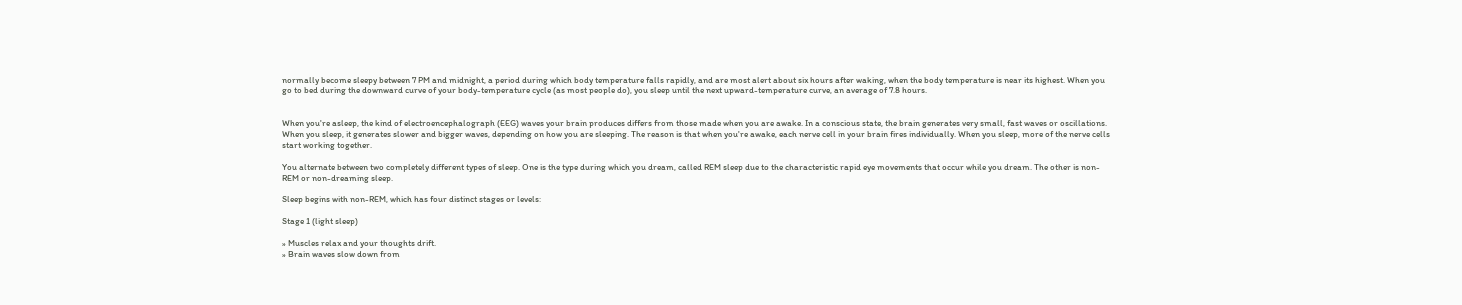normally become sleepy between 7 PM and midnight, a period during which body temperature falls rapidly, and are most alert about six hours after waking, when the body temperature is near its highest. When you go to bed during the downward curve of your body-temperature cycle (as most people do), you sleep until the next upward-temperature curve, an average of 7.8 hours.


When you're asleep, the kind of electroencephalograph (EEG) waves your brain produces differs from those made when you are awake. In a conscious state, the brain generates very small, fast waves or oscillations. When you sleep, it generates slower and bigger waves, depending on how you are sleeping. The reason is that when you're awake, each nerve cell in your brain fires individually. When you sleep, more of the nerve cells start working together.

You alternate between two completely different types of sleep. One is the type during which you dream, called REM sleep due to the characteristic rapid eye movements that occur while you dream. The other is non-REM or non-dreaming sleep.

Sleep begins with non-REM, which has four distinct stages or levels:

Stage 1 (light sleep)

» Muscles relax and your thoughts drift.
» Brain waves slow down from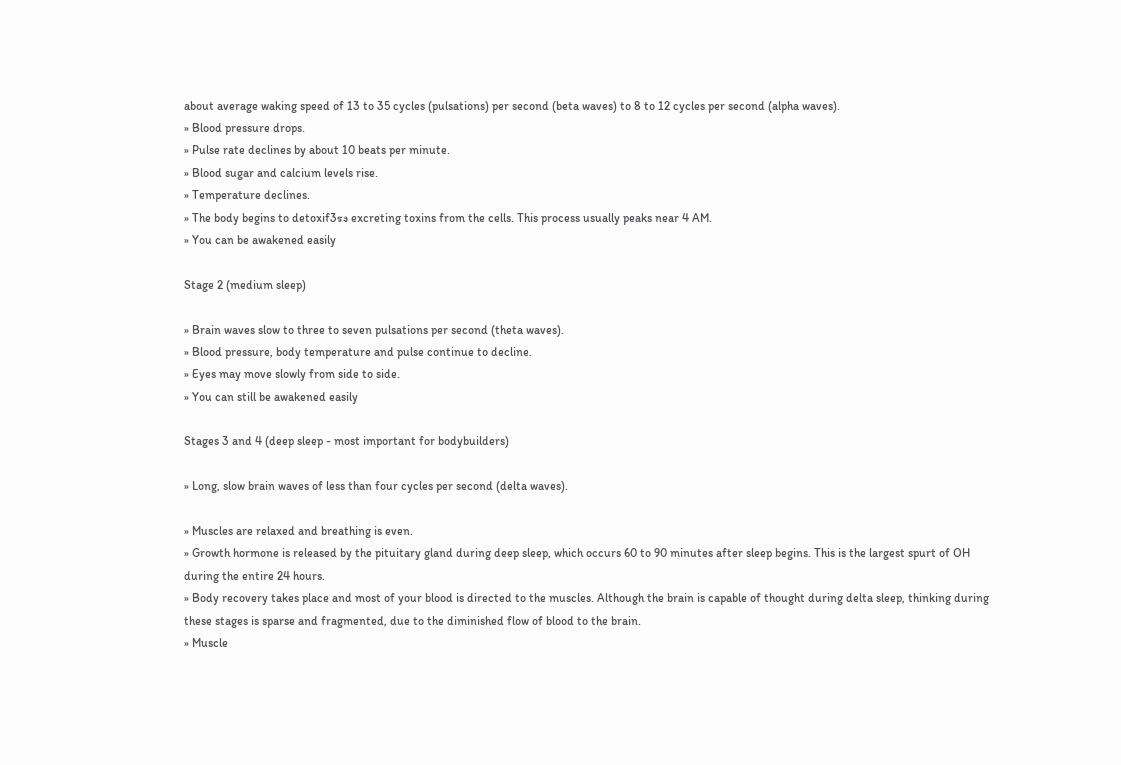about average waking speed of 13 to 35 cycles (pulsations) per second (beta waves) to 8 to 12 cycles per second (alpha waves).
» Blood pressure drops.
» Pulse rate declines by about 10 beats per minute.
» Blood sugar and calcium levels rise.
» Temperature declines.
» The body begins to detoxif3รง excreting toxins from the cells. This process usually peaks near 4 AM.
» You can be awakened easily

Stage 2 (medium sleep)

» Brain waves slow to three to seven pulsations per second (theta waves).
» Blood pressure, body temperature and pulse continue to decline.
» Eyes may move slowly from side to side.
» You can still be awakened easily

Stages 3 and 4 (deep sleep - most important for bodybuilders)

» Long, slow brain waves of less than four cycles per second (delta waves).

» Muscles are relaxed and breathing is even.
» Growth hormone is released by the pituitary gland during deep sleep, which occurs 60 to 90 minutes after sleep begins. This is the largest spurt of OH during the entire 24 hours.
» Body recovery takes place and most of your blood is directed to the muscles. Although the brain is capable of thought during delta sleep, thinking during these stages is sparse and fragmented, due to the diminished flow of blood to the brain.
» Muscle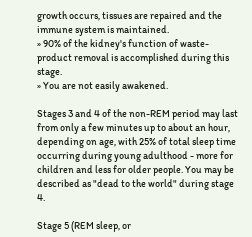growth occurs, tissues are repaired and the immune system is maintained.
» 90% of the kidney's function of waste- product removal is accomplished during this stage.
» You are not easily awakened.

Stages 3 and 4 of the non-REM period may last from only a few minutes up to about an hour, depending on age, with 25% of total sleep time occurring during young adulthood - more for children and less for older people. You may be described as "dead to the world" during stage 4.

Stage 5 (REM sleep, or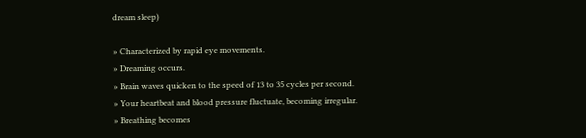dream sleep)

» Characterized by rapid eye movements.
» Dreaming occurs.
» Brain waves quicken to the speed of 13 to 35 cycles per second.
» Your heartbeat and blood pressure fluctuate, becoming irregular.
» Breathing becomes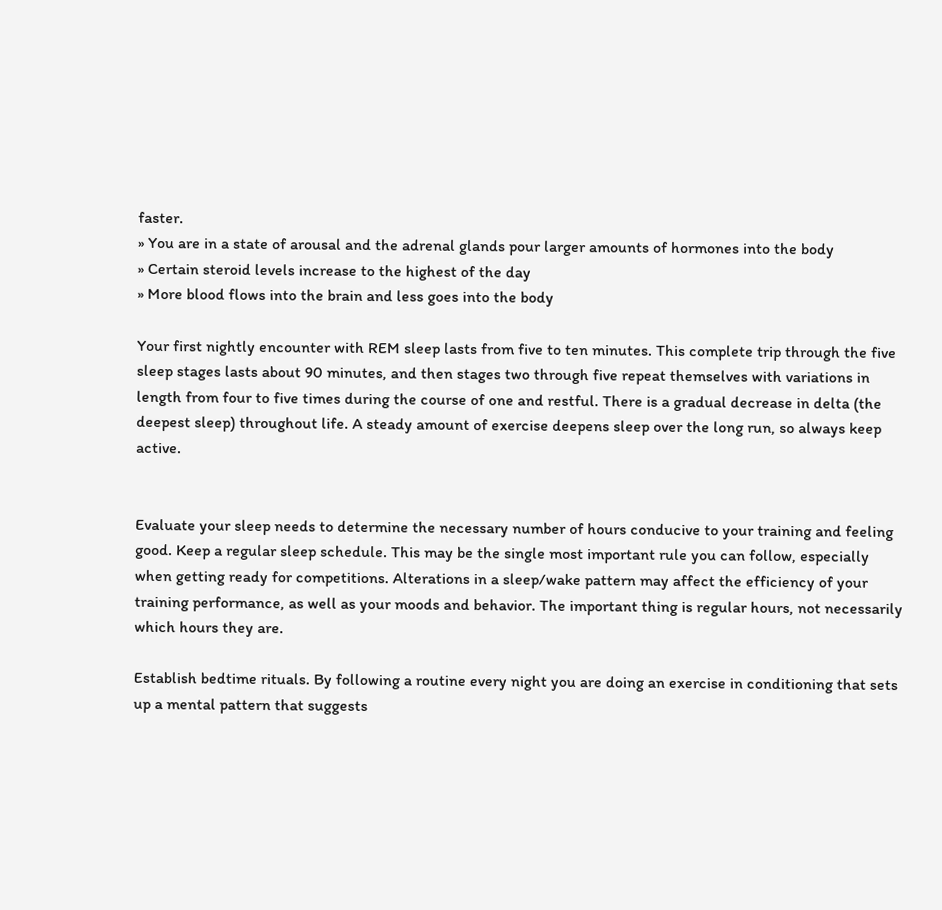faster.
» You are in a state of arousal and the adrenal glands pour larger amounts of hormones into the body
» Certain steroid levels increase to the highest of the day
» More blood flows into the brain and less goes into the body

Your first nightly encounter with REM sleep lasts from five to ten minutes. This complete trip through the five sleep stages lasts about 90 minutes, and then stages two through five repeat themselves with variations in length from four to five times during the course of one and restful. There is a gradual decrease in delta (the deepest sleep) throughout life. A steady amount of exercise deepens sleep over the long run, so always keep active.


Evaluate your sleep needs to determine the necessary number of hours conducive to your training and feeling good. Keep a regular sleep schedule. This may be the single most important rule you can follow, especially when getting ready for competitions. Alterations in a sleep/wake pattern may affect the efficiency of your training performance, as well as your moods and behavior. The important thing is regular hours, not necessarily which hours they are.

Establish bedtime rituals. By following a routine every night you are doing an exercise in conditioning that sets up a mental pattern that suggests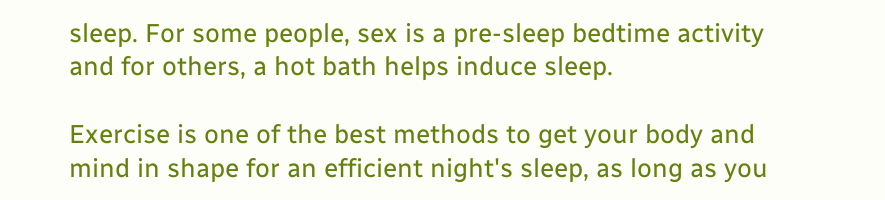sleep. For some people, sex is a pre-sleep bedtime activity and for others, a hot bath helps induce sleep.

Exercise is one of the best methods to get your body and mind in shape for an efficient night's sleep, as long as you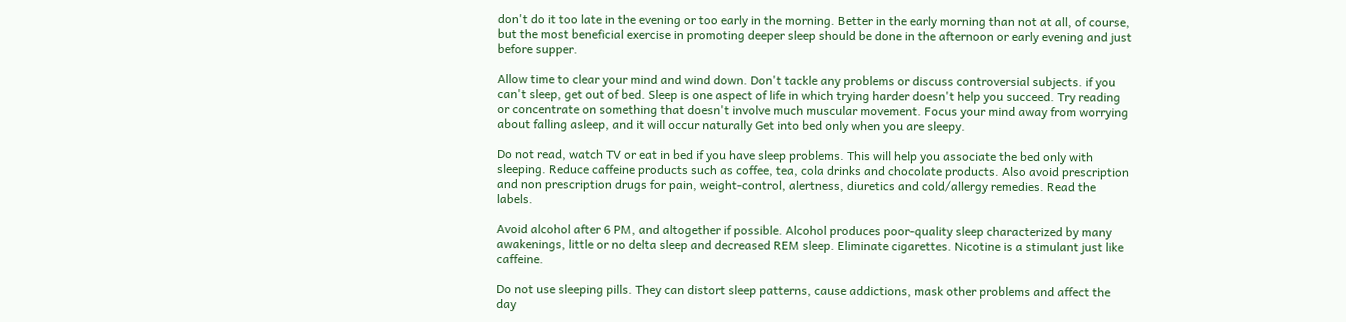don't do it too late in the evening or too early in the morning. Better in the early morning than not at all, of course, but the most beneficial exercise in promoting deeper sleep should be done in the afternoon or early evening and just before supper.

Allow time to clear your mind and wind down. Don't tackle any problems or discuss controversial subjects. if you can't sleep, get out of bed. Sleep is one aspect of life in which trying harder doesn't help you succeed. Try reading or concentrate on something that doesn't involve much muscular movement. Focus your mind away from worrying about falling asleep, and it will occur naturally Get into bed only when you are sleepy.

Do not read, watch TV or eat in bed if you have sleep problems. This will help you associate the bed only with sleeping. Reduce caffeine products such as coffee, tea, cola drinks and chocolate products. Also avoid prescription and non prescription drugs for pain, weight-control, alertness, diuretics and cold/allergy remedies. Read the labels.

Avoid alcohol after 6 PM, and altogether if possible. Alcohol produces poor-quality sleep characterized by many awakenings, little or no delta sleep and decreased REM sleep. Eliminate cigarettes. Nicotine is a stimulant just like caffeine.

Do not use sleeping pills. They can distort sleep patterns, cause addictions, mask other problems and affect the day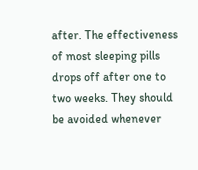after. The effectiveness of most sleeping pills drops off after one to two weeks. They should be avoided whenever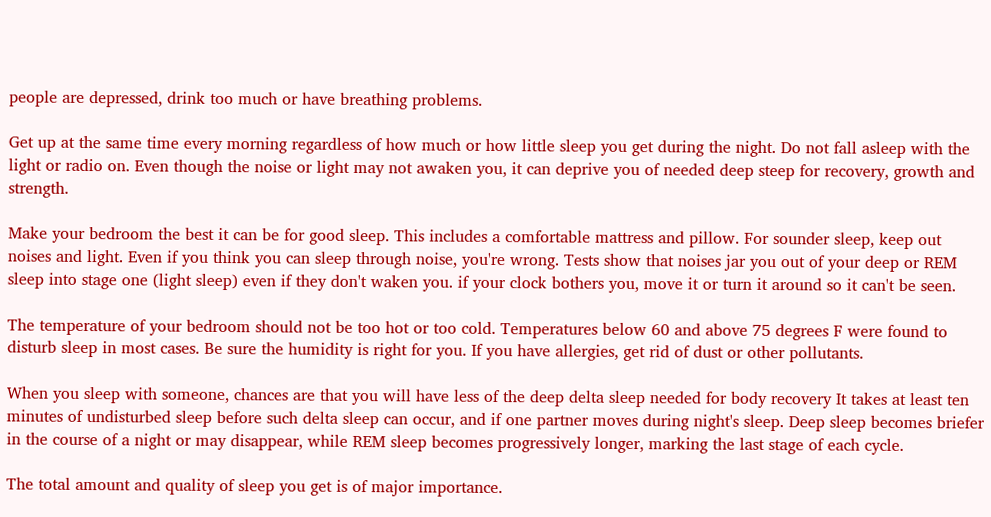people are depressed, drink too much or have breathing problems.

Get up at the same time every morning regardless of how much or how little sleep you get during the night. Do not fall asleep with the light or radio on. Even though the noise or light may not awaken you, it can deprive you of needed deep steep for recovery, growth and strength.

Make your bedroom the best it can be for good sleep. This includes a comfortable mattress and pillow. For sounder sleep, keep out noises and light. Even if you think you can sleep through noise, you're wrong. Tests show that noises jar you out of your deep or REM sleep into stage one (light sleep) even if they don't waken you. if your clock bothers you, move it or turn it around so it can't be seen.

The temperature of your bedroom should not be too hot or too cold. Temperatures below 60 and above 75 degrees F were found to disturb sleep in most cases. Be sure the humidity is right for you. If you have allergies, get rid of dust or other pollutants.

When you sleep with someone, chances are that you will have less of the deep delta sleep needed for body recovery It takes at least ten minutes of undisturbed sleep before such delta sleep can occur, and if one partner moves during night's sleep. Deep sleep becomes briefer in the course of a night or may disappear, while REM sleep becomes progressively longer, marking the last stage of each cycle.

The total amount and quality of sleep you get is of major importance.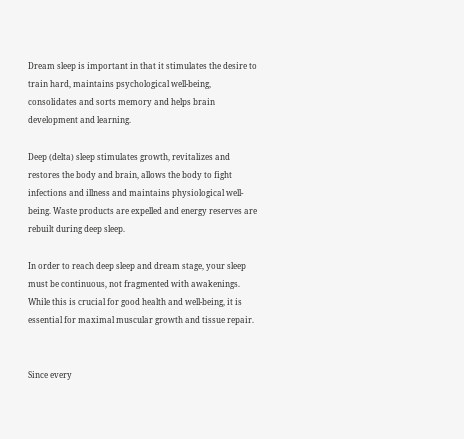Dream sleep is important in that it stimulates the desire to train hard, maintains psychological well-being, consolidates and sorts memory and helps brain development and learning.

Deep (delta) sleep stimulates growth, revitalizes and restores the body and brain, allows the body to fight infections and illness and maintains physiological well-being. Waste products are expelled and energy reserves are rebuilt during deep sleep.

In order to reach deep sleep and dream stage, your sleep must be continuous, not fragmented with awakenings. While this is crucial for good health and well-being, it is essential for maximal muscular growth and tissue repair.


Since every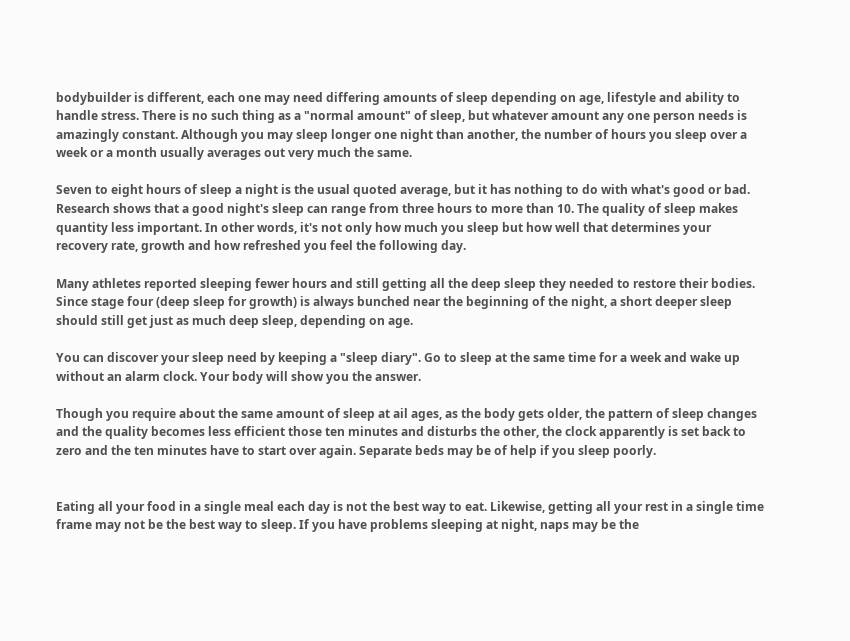bodybuilder is different, each one may need differing amounts of sleep depending on age, lifestyle and ability to handle stress. There is no such thing as a "normal amount" of sleep, but whatever amount any one person needs is amazingly constant. Although you may sleep longer one night than another, the number of hours you sleep over a week or a month usually averages out very much the same.

Seven to eight hours of sleep a night is the usual quoted average, but it has nothing to do with what's good or bad. Research shows that a good night's sleep can range from three hours to more than 10. The quality of sleep makes quantity less important. In other words, it's not only how much you sleep but how well that determines your recovery rate, growth and how refreshed you feel the following day.

Many athletes reported sleeping fewer hours and still getting all the deep sleep they needed to restore their bodies. Since stage four (deep sleep for growth) is always bunched near the beginning of the night, a short deeper sleep should still get just as much deep sleep, depending on age.

You can discover your sleep need by keeping a "sleep diary". Go to sleep at the same time for a week and wake up without an alarm clock. Your body will show you the answer.

Though you require about the same amount of sleep at ail ages, as the body gets older, the pattern of sleep changes and the quality becomes less efficient those ten minutes and disturbs the other, the clock apparently is set back to zero and the ten minutes have to start over again. Separate beds may be of help if you sleep poorly.


Eating all your food in a single meal each day is not the best way to eat. Likewise, getting all your rest in a single time frame may not be the best way to sleep. If you have problems sleeping at night, naps may be the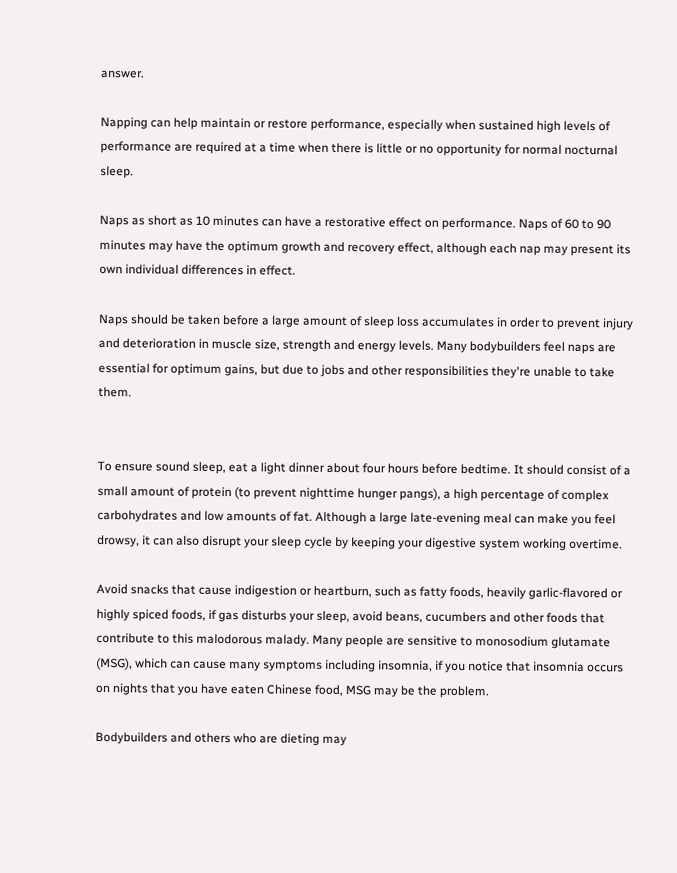answer.

Napping can help maintain or restore performance, especially when sustained high levels of performance are required at a time when there is little or no opportunity for normal nocturnal sleep.

Naps as short as 10 minutes can have a restorative effect on performance. Naps of 60 to 90 minutes may have the optimum growth and recovery effect, although each nap may present its own individual differences in effect.

Naps should be taken before a large amount of sleep loss accumulates in order to prevent injury and deterioration in muscle size, strength and energy levels. Many bodybuilders feel naps are essential for optimum gains, but due to jobs and other responsibilities they're unable to take them.


To ensure sound sleep, eat a light dinner about four hours before bedtime. It should consist of a small amount of protein (to prevent nighttime hunger pangs), a high percentage of complex carbohydrates and low amounts of fat. Although a large late-evening meal can make you feel drowsy, it can also disrupt your sleep cycle by keeping your digestive system working overtime.

Avoid snacks that cause indigestion or heartburn, such as fatty foods, heavily garlic-flavored or highly spiced foods, if gas disturbs your sleep, avoid beans, cucumbers and other foods that contribute to this malodorous malady. Many people are sensitive to monosodium glutamate (MSG), which can cause many symptoms including insomnia, if you notice that insomnia occurs on nights that you have eaten Chinese food, MSG may be the problem.

Bodybuilders and others who are dieting may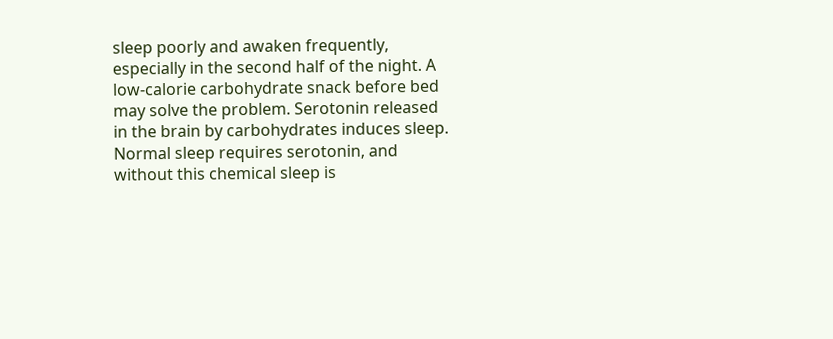sleep poorly and awaken frequently, especially in the second half of the night. A low-calorie carbohydrate snack before bed may solve the problem. Serotonin released in the brain by carbohydrates induces sleep. Normal sleep requires serotonin, and without this chemical sleep is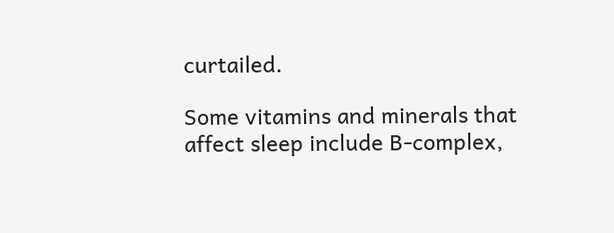curtailed.

Some vitamins and minerals that affect sleep include B-complex,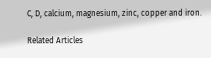C, D, calcium, magnesium, zinc, copper and iron.

Related Articles